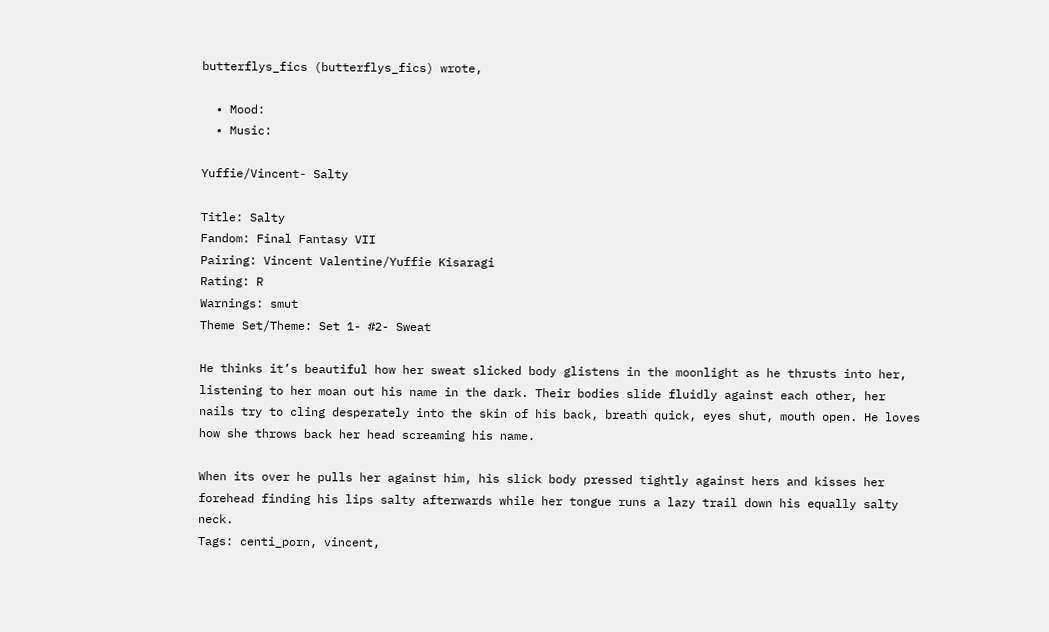butterflys_fics (butterflys_fics) wrote,

  • Mood:
  • Music:

Yuffie/Vincent- Salty

Title: Salty
Fandom: Final Fantasy VII
Pairing: Vincent Valentine/Yuffie Kisaragi
Rating: R
Warnings: smut
Theme Set/Theme: Set 1- #2- Sweat

He thinks it’s beautiful how her sweat slicked body glistens in the moonlight as he thrusts into her, listening to her moan out his name in the dark. Their bodies slide fluidly against each other, her nails try to cling desperately into the skin of his back, breath quick, eyes shut, mouth open. He loves how she throws back her head screaming his name.

When its over he pulls her against him, his slick body pressed tightly against hers and kisses her forehead finding his lips salty afterwards while her tongue runs a lazy trail down his equally salty neck.
Tags: centi_porn, vincent,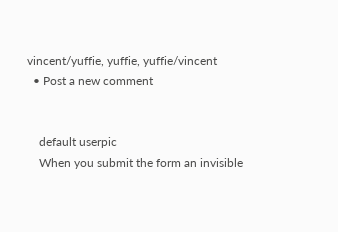vincent/yuffie, yuffie, yuffie/vincent
  • Post a new comment


    default userpic
    When you submit the form an invisible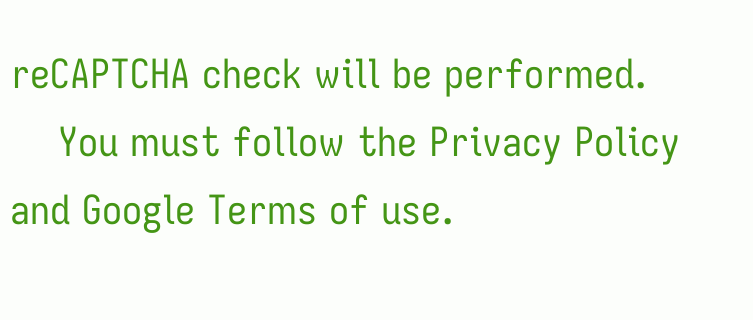reCAPTCHA check will be performed.
    You must follow the Privacy Policy and Google Terms of use.